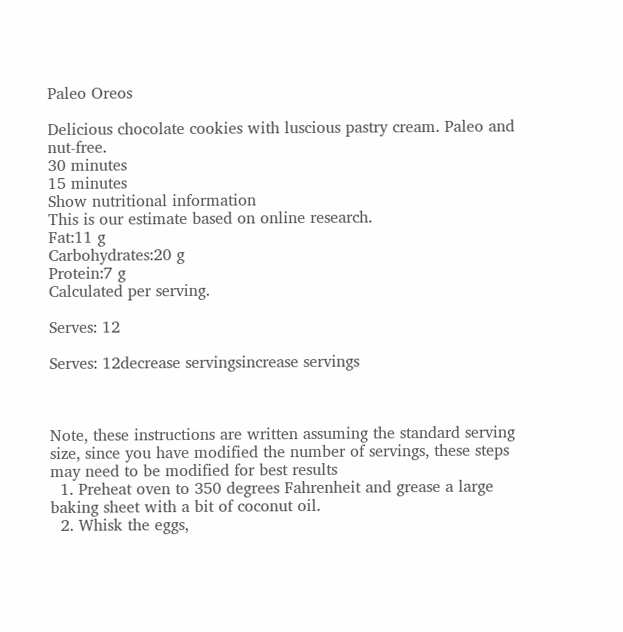Paleo Oreos

Delicious chocolate cookies with luscious pastry cream. Paleo and nut-free.
30 minutes
15 minutes
Show nutritional information
This is our estimate based on online research.
Fat:11 g
Carbohydrates:20 g
Protein:7 g
Calculated per serving.

Serves: 12

Serves: 12decrease servingsincrease servings



Note, these instructions are written assuming the standard serving size, since you have modified the number of servings, these steps may need to be modified for best results
  1. Preheat oven to 350 degrees Fahrenheit and grease a large baking sheet with a bit of coconut oil.
  2. Whisk the eggs,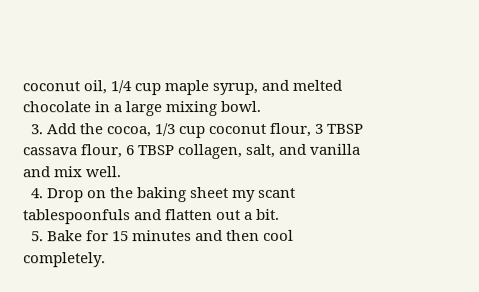coconut oil, 1/4 cup maple syrup, and melted chocolate in a large mixing bowl.
  3. Add the cocoa, 1/3 cup coconut flour, 3 TBSP cassava flour, 6 TBSP collagen, salt, and vanilla and mix well.
  4. Drop on the baking sheet my scant tablespoonfuls and flatten out a bit.
  5. Bake for 15 minutes and then cool completely.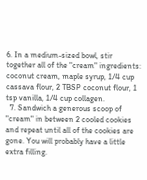6. In a medium-sized bowl, stir together all of the "cream" ingredients: coconut cream, maple syrup, 1/4 cup cassava flour, 2 TBSP coconut flour, 1 tsp vanilla, 1/4 cup collagen.
  7. Sandwich a generous scoop of "cream" in between 2 cooled cookies and repeat until all of the cookies are gone. You will probably have a little extra filling.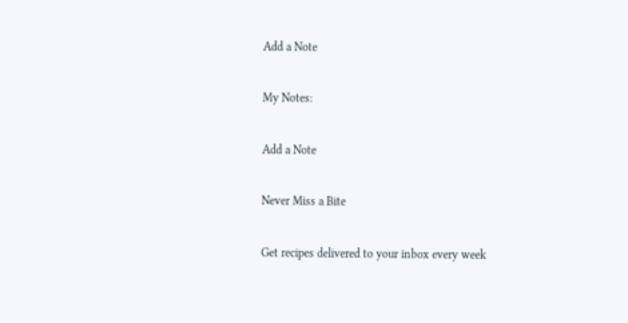Add a Note

My Notes:

Add a Note

Never Miss a Bite

Get recipes delivered to your inbox every week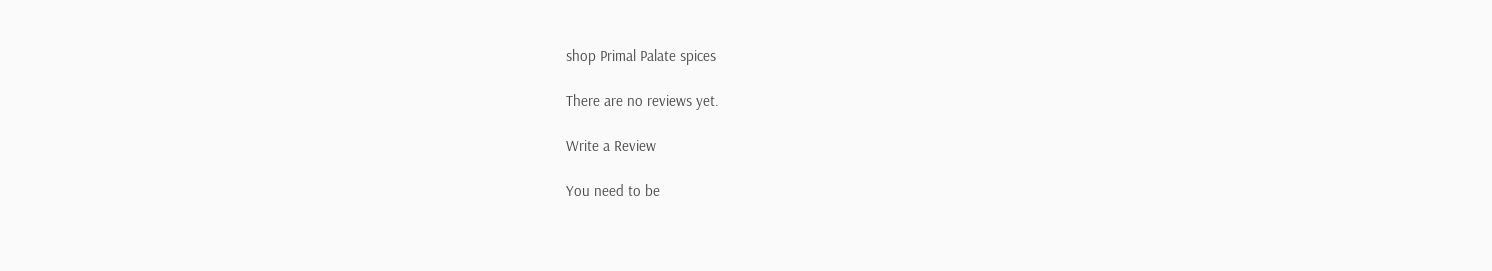shop Primal Palate spices

There are no reviews yet.

Write a Review

You need to be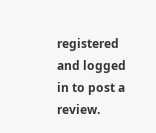registered and logged in to post a review.